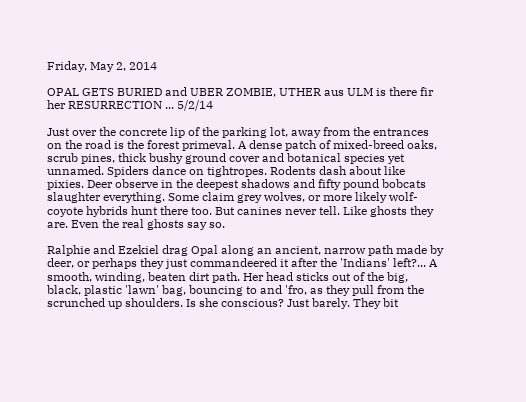Friday, May 2, 2014

OPAL GETS BURIED and UBER ZOMBIE, UTHER aus ULM is there fir her RESURRECTION ... 5/2/14

Just over the concrete lip of the parking lot, away from the entrances on the road is the forest primeval. A dense patch of mixed-breed oaks, scrub pines, thick bushy ground cover and botanical species yet unnamed. Spiders dance on tightropes. Rodents dash about like pixies. Deer observe in the deepest shadows and fifty pound bobcats slaughter everything. Some claim grey wolves, or more likely wolf-coyote hybrids hunt there too. But canines never tell. Like ghosts they are. Even the real ghosts say so.

Ralphie and Ezekiel drag Opal along an ancient, narrow path made by deer, or perhaps they just commandeered it after the 'Indians' left?... A smooth, winding, beaten dirt path. Her head sticks out of the big, black, plastic 'lawn' bag, bouncing to and 'fro, as they pull from the scrunched up shoulders. Is she conscious? Just barely. They bit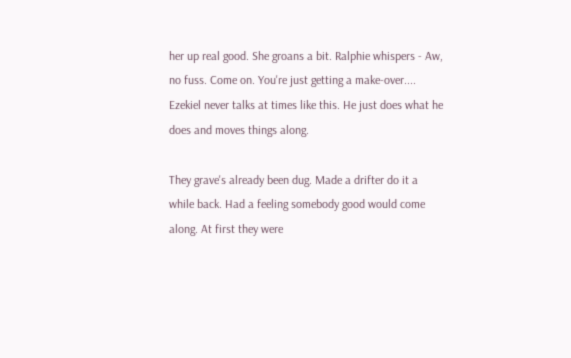her up real good. She groans a bit. Ralphie whispers - Aw, no fuss. Come on. You're just getting a make-over.... Ezekiel never talks at times like this. He just does what he does and moves things along.

They grave's already been dug. Made a drifter do it a while back. Had a feeling somebody good would come along. At first they were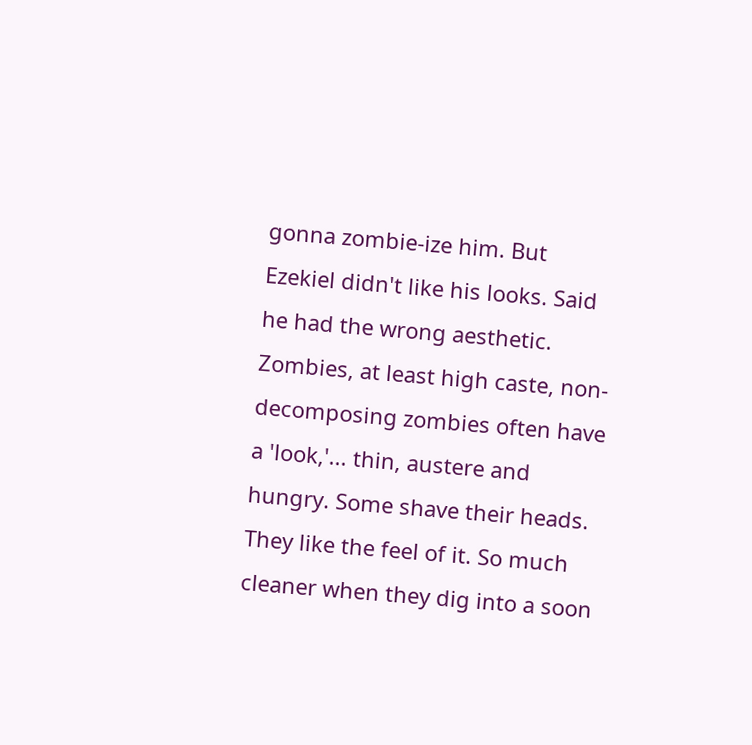gonna zombie-ize him. But Ezekiel didn't like his looks. Said he had the wrong aesthetic. Zombies, at least high caste, non-decomposing zombies often have a 'look,'... thin, austere and hungry. Some shave their heads. They like the feel of it. So much cleaner when they dig into a soon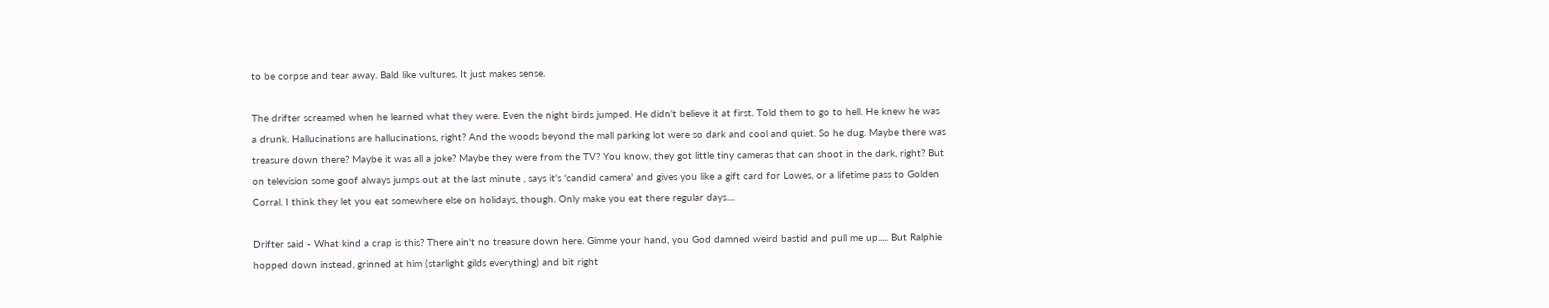to be corpse and tear away. Bald like vultures. It just makes sense.

The drifter screamed when he learned what they were. Even the night birds jumped. He didn't believe it at first. Told them to go to hell. He knew he was a drunk. Hallucinations are hallucinations, right? And the woods beyond the mall parking lot were so dark and cool and quiet. So he dug. Maybe there was treasure down there? Maybe it was all a joke? Maybe they were from the TV? You know, they got little tiny cameras that can shoot in the dark, right? But on television some goof always jumps out at the last minute , says it's 'candid camera' and gives you like a gift card for Lowes, or a lifetime pass to Golden Corral. I think they let you eat somewhere else on holidays, though. Only make you eat there regular days....

Drifter said - What kind a crap is this? There ain't no treasure down here. Gimme your hand, you God damned weird bastid and pull me up..... But Ralphie hopped down instead, grinned at him (starlight gilds everything) and bit right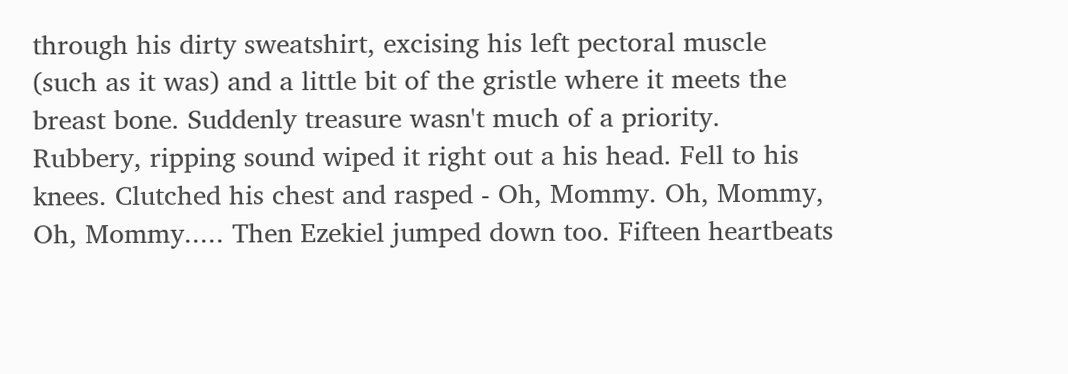through his dirty sweatshirt, excising his left pectoral muscle (such as it was) and a little bit of the gristle where it meets the breast bone. Suddenly treasure wasn't much of a priority. Rubbery, ripping sound wiped it right out a his head. Fell to his knees. Clutched his chest and rasped - Oh, Mommy. Oh, Mommy, Oh, Mommy..... Then Ezekiel jumped down too. Fifteen heartbeats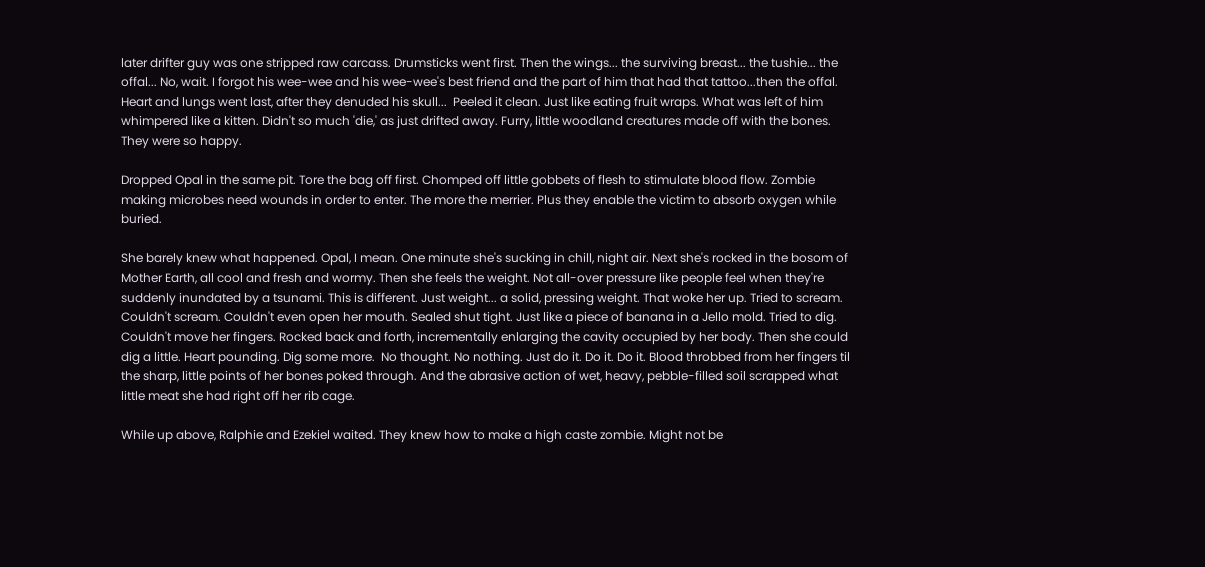later drifter guy was one stripped raw carcass. Drumsticks went first. Then the wings... the surviving breast... the tushie... the offal... No, wait. I forgot his wee-wee and his wee-wee's best friend and the part of him that had that tattoo...then the offal. Heart and lungs went last, after they denuded his skull...  Peeled it clean. Just like eating fruit wraps. What was left of him whimpered like a kitten. Didn't so much 'die,' as just drifted away. Furry, little woodland creatures made off with the bones. They were so happy.

Dropped Opal in the same pit. Tore the bag off first. Chomped off little gobbets of flesh to stimulate blood flow. Zombie making microbes need wounds in order to enter. The more the merrier. Plus they enable the victim to absorb oxygen while buried.

She barely knew what happened. Opal, I mean. One minute she's sucking in chill, night air. Next she's rocked in the bosom of Mother Earth, all cool and fresh and wormy. Then she feels the weight. Not all-over pressure like people feel when they're suddenly inundated by a tsunami. This is different. Just weight... a solid, pressing weight. That woke her up. Tried to scream. Couldn't scream. Couldn't even open her mouth. Sealed shut tight. Just like a piece of banana in a Jello mold. Tried to dig. Couldn't move her fingers. Rocked back and forth, incrementally enlarging the cavity occupied by her body. Then she could dig a little. Heart pounding. Dig some more.  No thought. No nothing. Just do it. Do it. Do it. Blood throbbed from her fingers til the sharp, little points of her bones poked through. And the abrasive action of wet, heavy, pebble-filled soil scrapped what little meat she had right off her rib cage.

While up above, Ralphie and Ezekiel waited. They knew how to make a high caste zombie. Might not be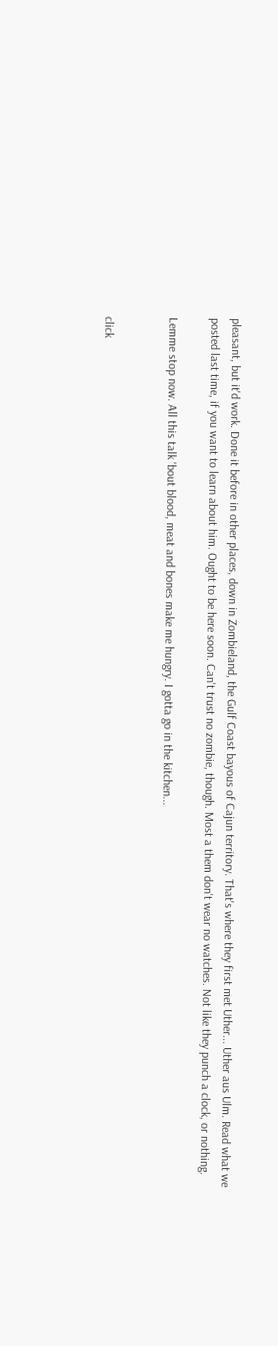pleasant, but it'd work. Done it before in other places, down in Zombieland, the Gulf Coast bayous of Cajun territory. That's where they first met Uther... Uther aus Ulm. Read what we posted last time, if you want to learn about him. Ought to be here soon. Can't trust no zombie, though. Most a them don't wear no watches. Not like they punch a clock, or nothing.

Lemme stop now. All this talk 'bout blood, meat and bones make me hungry. I gotta go in the kitchen...


click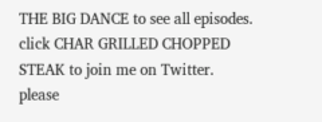THE BIG DANCE to see all episodes.
click CHAR GRILLED CHOPPED STEAK to join me on Twitter.
please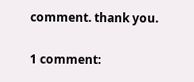comment. thank you.

1 comment: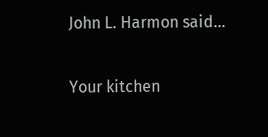John L. Harmon said...

Your kitchen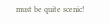must be quite scenic!